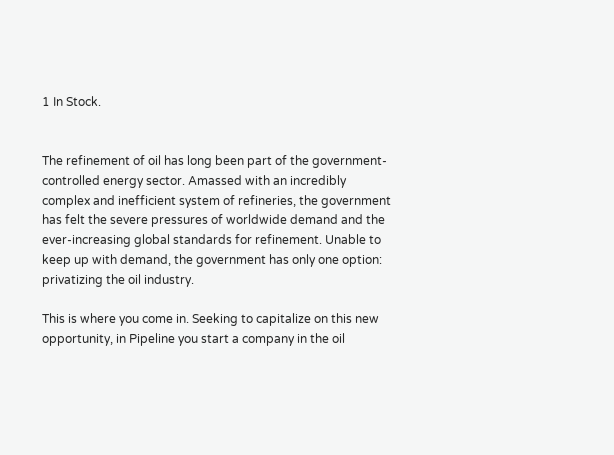1 In Stock.


The refinement of oil has long been part of the government-controlled energy sector. Amassed with an incredibly complex and inefficient system of refineries, the government has felt the severe pressures of worldwide demand and the ever-increasing global standards for refinement. Unable to keep up with demand, the government has only one option: privatizing the oil industry.

This is where you come in. Seeking to capitalize on this new opportunity, in Pipeline you start a company in the oil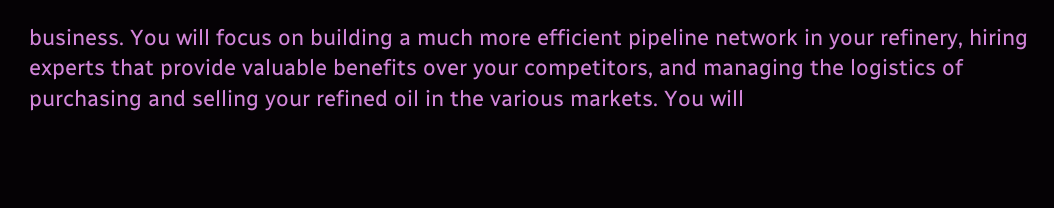business. You will focus on building a much more efficient pipeline network in your refinery, hiring experts that provide valuable benefits over your competitors, and managing the logistics of purchasing and selling your refined oil in the various markets. You will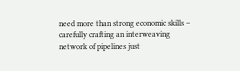need more than strong economic skills – carefully crafting an interweaving network of pipelines just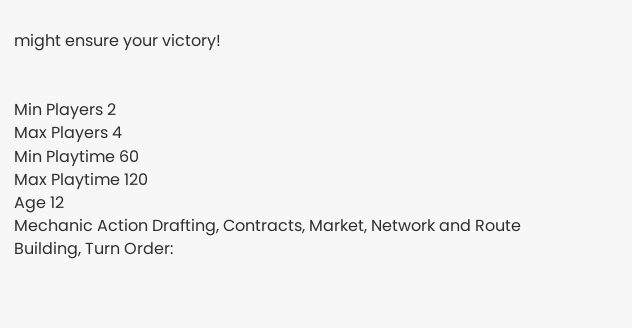might ensure your victory!


Min Players 2
Max Players 4
Min Playtime 60
Max Playtime 120
Age 12
Mechanic Action Drafting, Contracts, Market, Network and Route Building, Turn Order: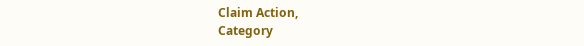Claim Action,
Category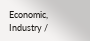Economic, Industry /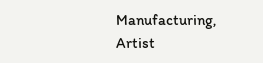Manufacturing,
Artist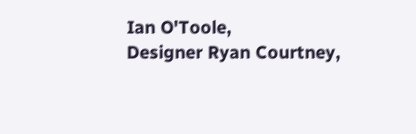Ian O'Toole,
Designer Ryan Courtney,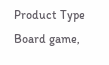Product Type Board game,